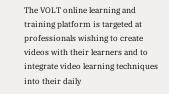The VOLT online learning and training platform is targeted at professionals wishing to create videos with their learners and to integrate video learning techniques into their daily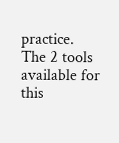practice.
The 2 tools available for this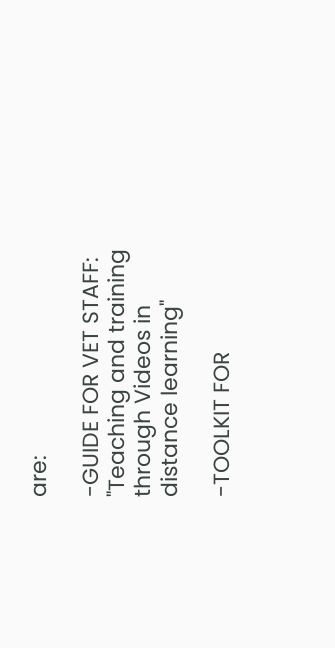are:

-GUIDE FOR VET STAFF: "Teaching and training through Videos in distance learning"

-TOOLKIT FOR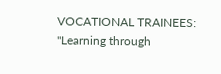VOCATIONAL TRAINEES: "Learning through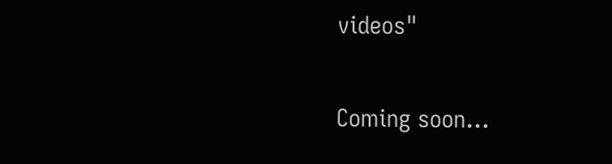videos"

Coming soon...